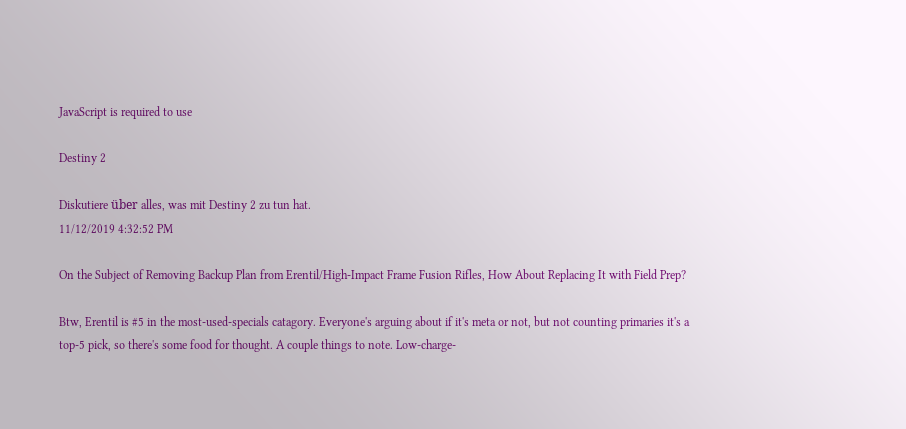JavaScript is required to use

Destiny 2

Diskutiere über alles, was mit Destiny 2 zu tun hat.
11/12/2019 4:32:52 PM

On the Subject of Removing Backup Plan from Erentil/High-Impact Frame Fusion Rifles, How About Replacing It with Field Prep?

Btw, Erentil is #5 in the most-used-specials catagory. Everyone's arguing about if it's meta or not, but not counting primaries it's a top-5 pick, so there's some food for thought. A couple things to note. Low-charge-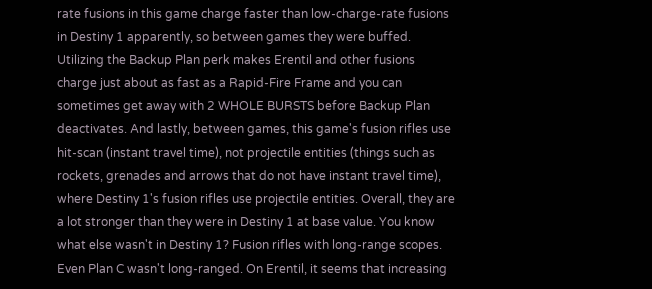rate fusions in this game charge faster than low-charge-rate fusions in Destiny 1 apparently, so between games they were buffed. Utilizing the Backup Plan perk makes Erentil and other fusions charge just about as fast as a Rapid-Fire Frame and you can sometimes get away with 2 WHOLE BURSTS before Backup Plan deactivates. And lastly, between games, this game's fusion rifles use hit-scan (instant travel time), not projectile entities (things such as rockets, grenades and arrows that do not have instant travel time), where Destiny 1's fusion rifles use projectile entities. Overall, they are a lot stronger than they were in Destiny 1 at base value. You know what else wasn't in Destiny 1? Fusion rifles with long-range scopes. Even Plan C wasn't long-ranged. On Erentil, it seems that increasing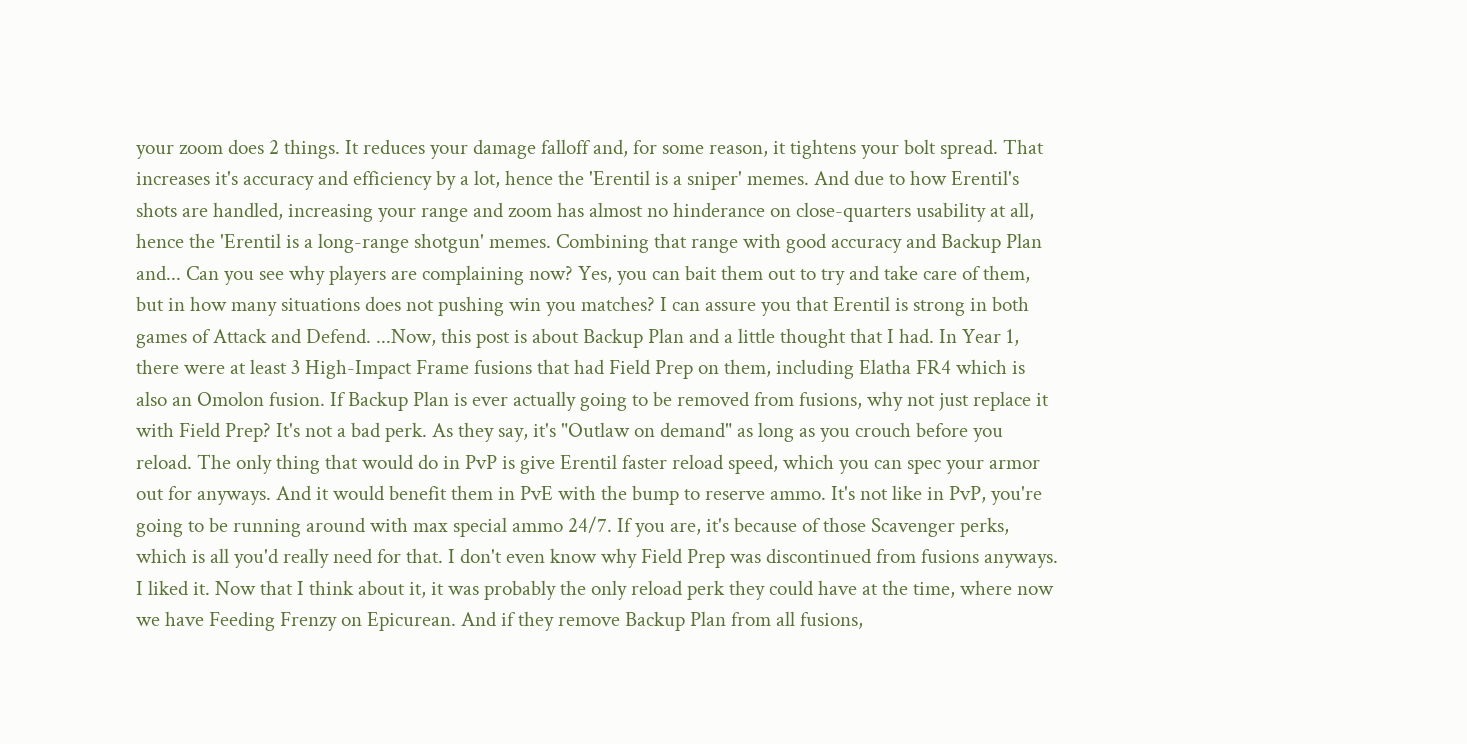your zoom does 2 things. It reduces your damage falloff and, for some reason, it tightens your bolt spread. That increases it's accuracy and efficiency by a lot, hence the 'Erentil is a sniper' memes. And due to how Erentil's shots are handled, increasing your range and zoom has almost no hinderance on close-quarters usability at all, hence the 'Erentil is a long-range shotgun' memes. Combining that range with good accuracy and Backup Plan and... Can you see why players are complaining now? Yes, you can bait them out to try and take care of them, but in how many situations does not pushing win you matches? I can assure you that Erentil is strong in both games of Attack and Defend. ...Now, this post is about Backup Plan and a little thought that I had. In Year 1, there were at least 3 High-Impact Frame fusions that had Field Prep on them, including Elatha FR4 which is also an Omolon fusion. If Backup Plan is ever actually going to be removed from fusions, why not just replace it with Field Prep? It's not a bad perk. As they say, it's "Outlaw on demand" as long as you crouch before you reload. The only thing that would do in PvP is give Erentil faster reload speed, which you can spec your armor out for anyways. And it would benefit them in PvE with the bump to reserve ammo. It's not like in PvP, you're going to be running around with max special ammo 24/7. If you are, it's because of those Scavenger perks, which is all you'd really need for that. I don't even know why Field Prep was discontinued from fusions anyways. I liked it. Now that I think about it, it was probably the only reload perk they could have at the time, where now we have Feeding Frenzy on Epicurean. And if they remove Backup Plan from all fusions,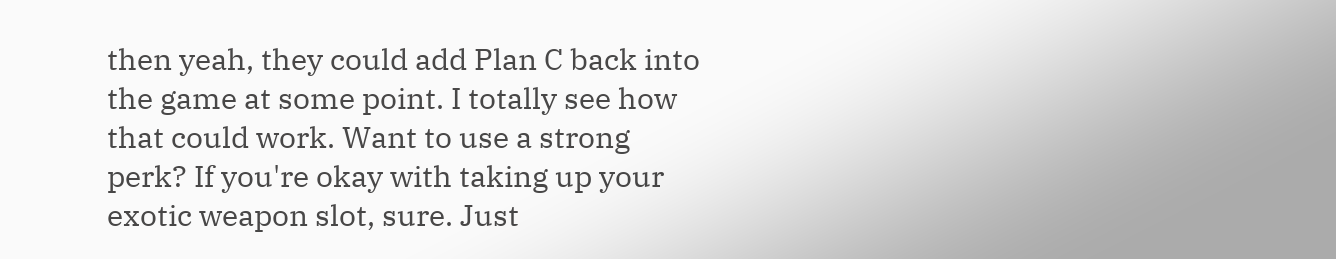then yeah, they could add Plan C back into the game at some point. I totally see how that could work. Want to use a strong perk? If you're okay with taking up your exotic weapon slot, sure. Just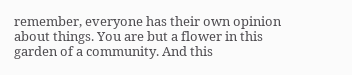remember, everyone has their own opinion about things. You are but a flower in this garden of a community. And this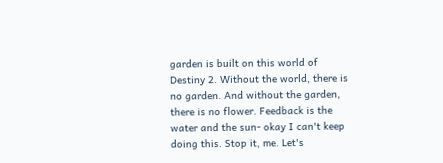garden is built on this world of Destiny 2. Without the world, there is no garden. And without the garden, there is no flower. Feedback is the water and the sun- okay I can't keep doing this. Stop it, me. Let's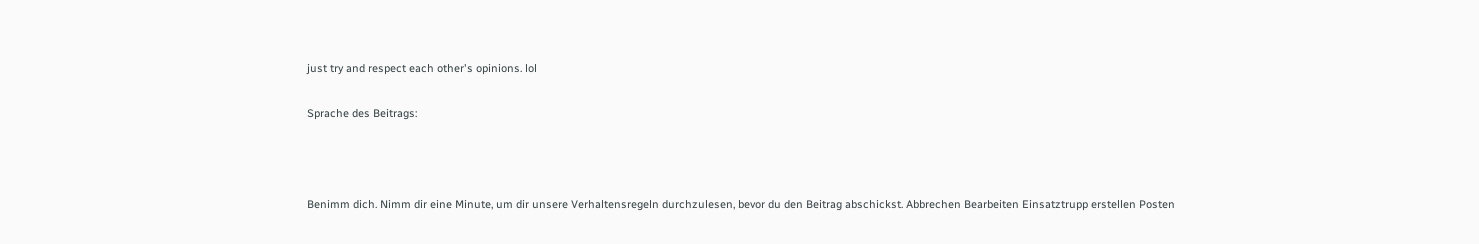just try and respect each other's opinions. lol

Sprache des Beitrags:



Benimm dich. Nimm dir eine Minute, um dir unsere Verhaltensregeln durchzulesen, bevor du den Beitrag abschickst. Abbrechen Bearbeiten Einsatztrupp erstellen Posten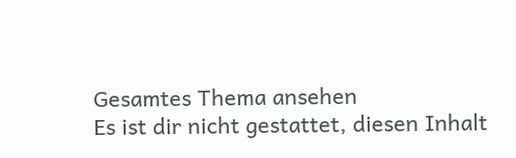Gesamtes Thema ansehen
Es ist dir nicht gestattet, diesen Inhalt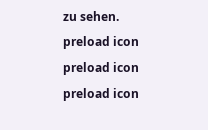zu sehen.
preload icon
preload icon
preload icon